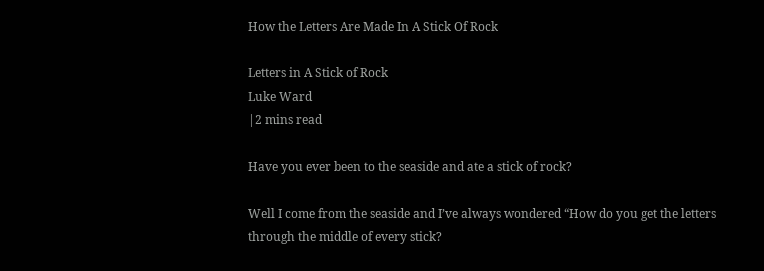How the Letters Are Made In A Stick Of Rock

Letters in A Stick of Rock
Luke Ward
|2 mins read

Have you ever been to the seaside and ate a stick of rock?

Well I come from the seaside and I’ve always wondered “How do you get the letters through the middle of every stick?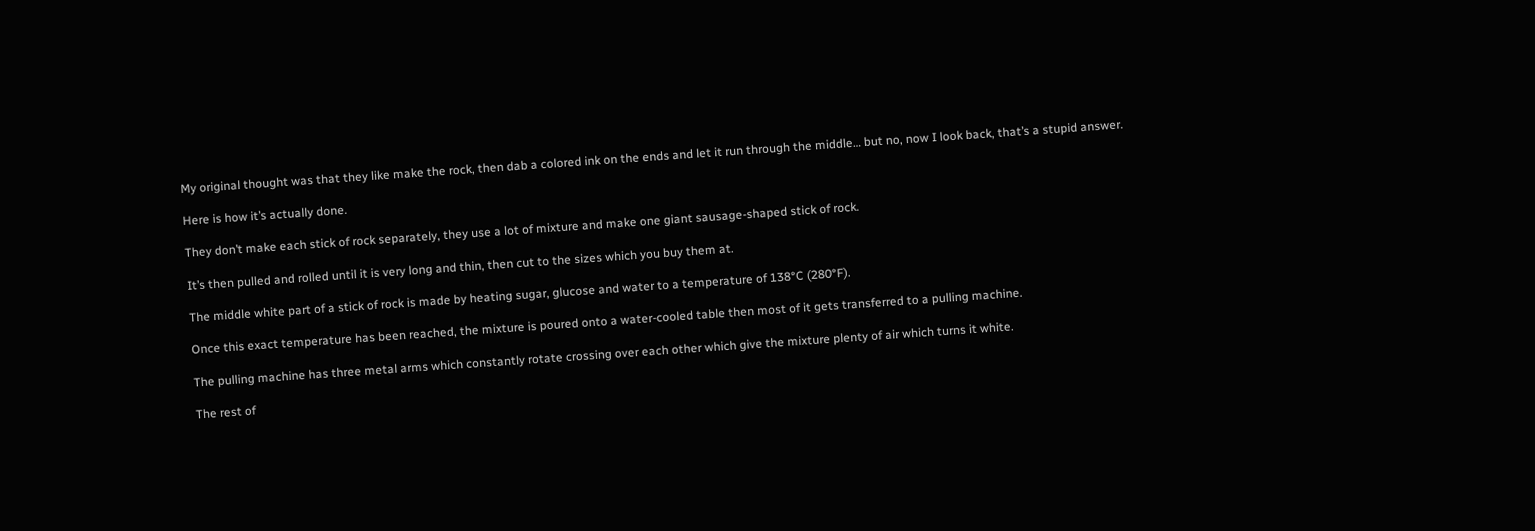My original thought was that they like make the rock, then dab a colored ink on the ends and let it run through the middle… but no, now I look back, that’s a stupid answer.

Here is how it’s actually done.

They don’t make each stick of rock separately, they use a lot of mixture and make one giant sausage-shaped stick of rock.

It’s then pulled and rolled until it is very long and thin, then cut to the sizes which you buy them at.

The middle white part of a stick of rock is made by heating sugar, glucose and water to a temperature of 138°C (280°F).

Once this exact temperature has been reached, the mixture is poured onto a water-cooled table then most of it gets transferred to a pulling machine.

The pulling machine has three metal arms which constantly rotate crossing over each other which give the mixture plenty of air which turns it white.

The rest of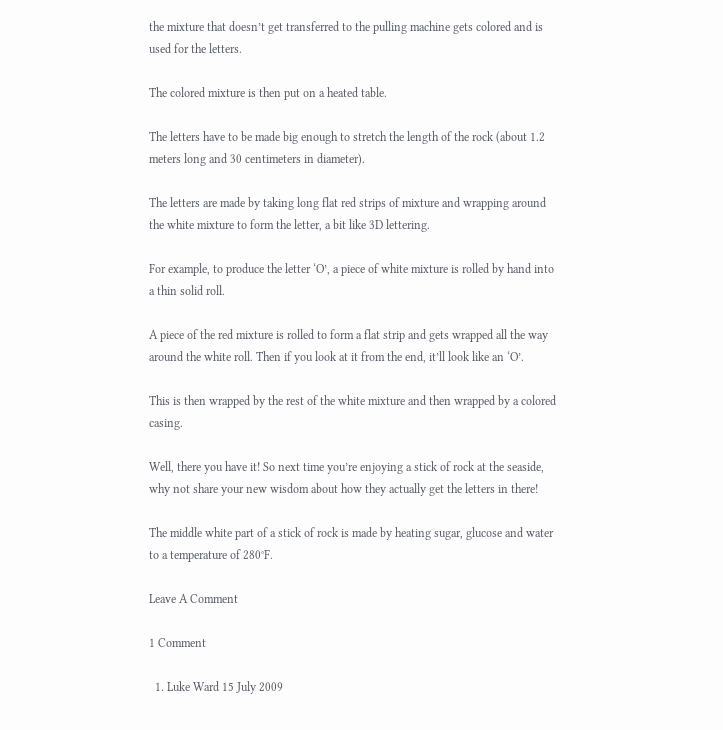the mixture that doesn’t get transferred to the pulling machine gets colored and is used for the letters.

The colored mixture is then put on a heated table.

The letters have to be made big enough to stretch the length of the rock (about 1.2 meters long and 30 centimeters in diameter).

The letters are made by taking long flat red strips of mixture and wrapping around the white mixture to form the letter, a bit like 3D lettering.

For example, to produce the letter ‘O’, a piece of white mixture is rolled by hand into a thin solid roll.

A piece of the red mixture is rolled to form a flat strip and gets wrapped all the way around the white roll. Then if you look at it from the end, it’ll look like an ‘O’.

This is then wrapped by the rest of the white mixture and then wrapped by a colored casing.

Well, there you have it! So next time you’re enjoying a stick of rock at the seaside, why not share your new wisdom about how they actually get the letters in there!

The middle white part of a stick of rock is made by heating sugar, glucose and water to a temperature of 280°F.

Leave A Comment

1 Comment

  1. Luke Ward 15 July 2009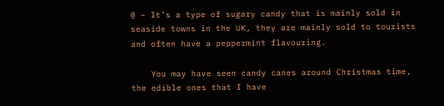@ – It’s a type of sugary candy that is mainly sold in seaside towns in the UK, they are mainly sold to tourists and often have a peppermint flavouring.

    You may have seen candy canes around Christmas time, the edible ones that I have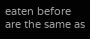eaten before are the same as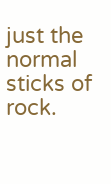just the normal sticks of rock.